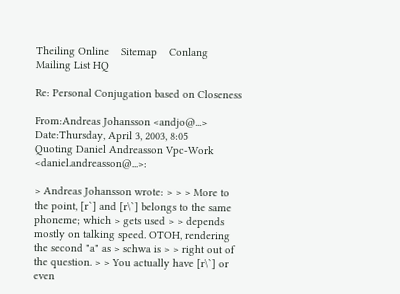Theiling Online    Sitemap    Conlang Mailing List HQ

Re: Personal Conjugation based on Closeness

From:Andreas Johansson <andjo@...>
Date:Thursday, April 3, 2003, 8:05
Quoting Daniel Andreasson Vpc-Work <daniel.andreasson@...>:

> Andreas Johansson wrote: > > > More to the point, [r`] and [r\`] belongs to the same phoneme; which > gets used > > depends mostly on talking speed. OTOH, rendering the second "a" as > schwa is > > right out of the question. > > You actually have [r\`] or even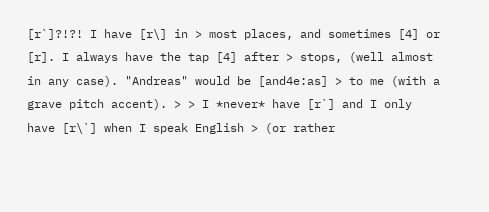[r`]?!?! I have [r\] in > most places, and sometimes [4] or [r]. I always have the tap [4] after > stops, (well almost in any case). "Andreas" would be [and4e:as] > to me (with a grave pitch accent). > > I *never* have [r`] and I only have [r\`] when I speak English > (or rather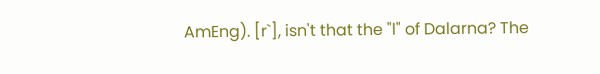AmEng). [r`], isn't that the "l" of Dalarna? The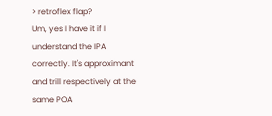> retroflex flap?
Um, yes I have it if I understand the IPA correctly. It's approximant and trill respectively at the same POA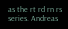as the rt rd rn rs series. Andreas